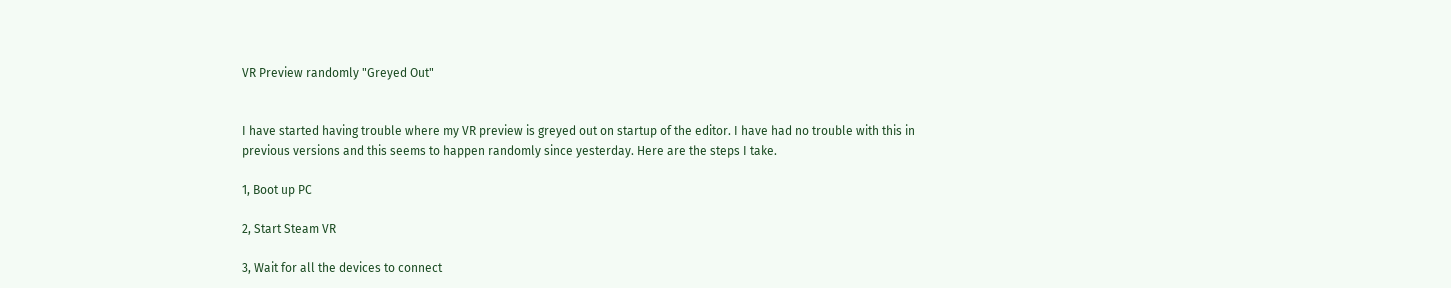VR Preview randomly "Greyed Out"


I have started having trouble where my VR preview is greyed out on startup of the editor. I have had no trouble with this in previous versions and this seems to happen randomly since yesterday. Here are the steps I take.

1, Boot up PC

2, Start Steam VR

3, Wait for all the devices to connect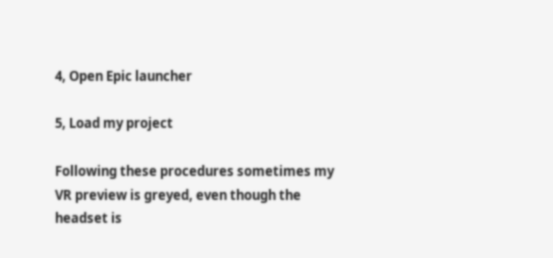4, Open Epic launcher

5, Load my project

Following these procedures sometimes my VR preview is greyed, even though the headset is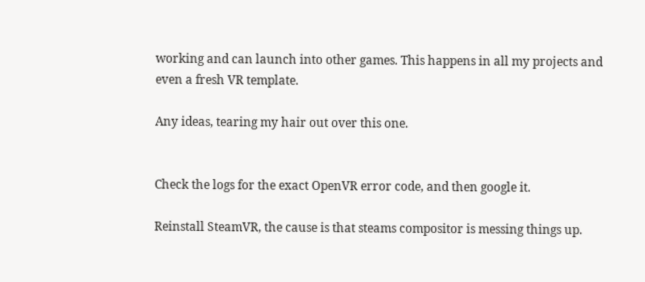working and can launch into other games. This happens in all my projects and even a fresh VR template.

Any ideas, tearing my hair out over this one.


Check the logs for the exact OpenVR error code, and then google it.

Reinstall SteamVR, the cause is that steams compositor is messing things up.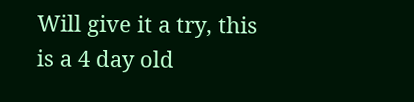Will give it a try, this is a 4 day old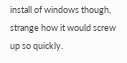install of windows though, strange how it would screw up so quickly.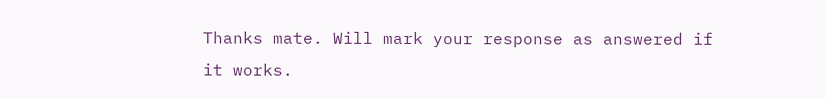Thanks mate. Will mark your response as answered if it works.